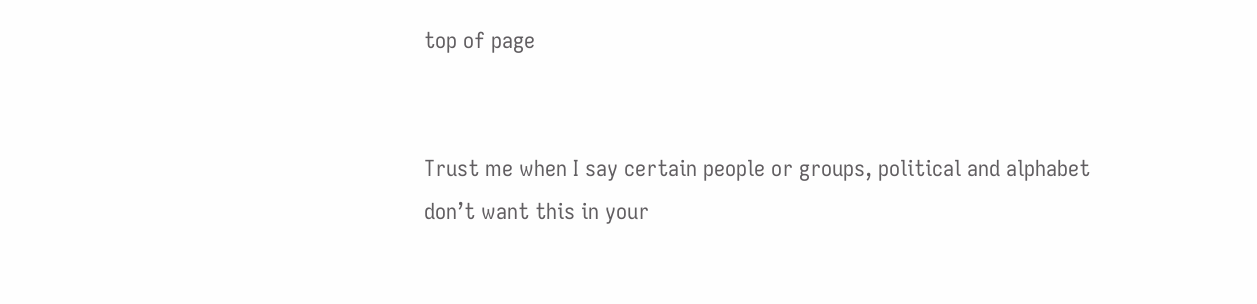top of page


Trust me when I say certain people or groups, political and alphabet don’t want this in your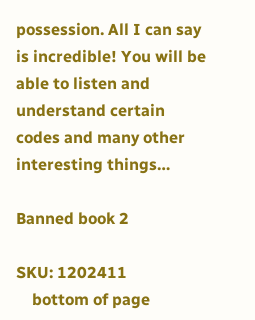possession. All I can say is incredible! You will be able to listen and understand certain codes and many other interesting things…

Banned book 2

SKU: 1202411
    bottom of page